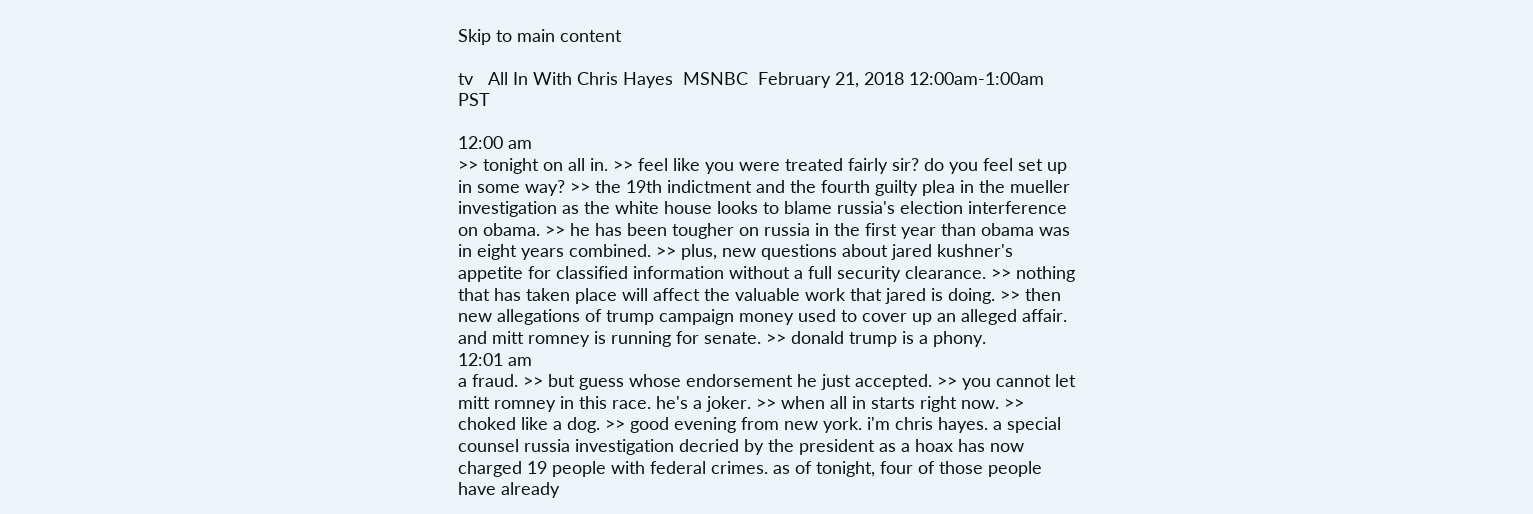Skip to main content

tv   All In With Chris Hayes  MSNBC  February 21, 2018 12:00am-1:00am PST

12:00 am
>> tonight on all in. >> feel like you were treated fairly sir? do you feel set up in some way? >> the 19th indictment and the fourth guilty plea in the mueller investigation as the white house looks to blame russia's election interference on obama. >> he has been tougher on russia in the first year than obama was in eight years combined. >> plus, new questions about jared kushner's appetite for classified information without a full security clearance. >> nothing that has taken place will affect the valuable work that jared is doing. >> then new allegations of trump campaign money used to cover up an alleged affair. and mitt romney is running for senate. >> donald trump is a phony.
12:01 am
a fraud. >> but guess whose endorsement he just accepted. >> you cannot let mitt romney in this race. he's a joker. >> when all in starts right now. >> choked like a dog. >> good evening from new york. i'm chris hayes. a special counsel russia investigation decried by the president as a hoax has now charged 19 people with federal crimes. as of tonight, four of those people have already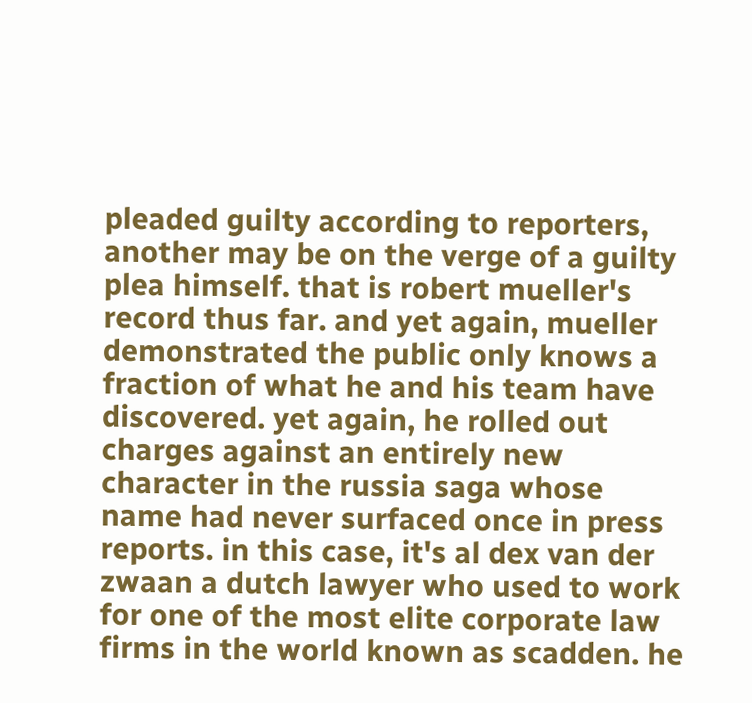pleaded guilty according to reporters, another may be on the verge of a guilty plea himself. that is robert mueller's record thus far. and yet again, mueller demonstrated the public only knows a fraction of what he and his team have discovered. yet again, he rolled out charges against an entirely new character in the russia saga whose name had never surfaced once in press reports. in this case, it's al dex van der zwaan a dutch lawyer who used to work for one of the most elite corporate law firms in the world known as scadden. he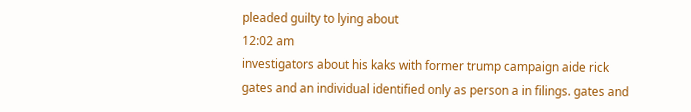pleaded guilty to lying about
12:02 am
investigators about his kaks with former trump campaign aide rick gates and an individual identified only as person a in filings. gates and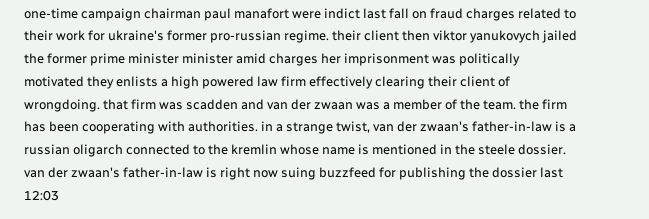one-time campaign chairman paul manafort were indict last fall on fraud charges related to their work for ukraine's former pro-russian regime. their client then viktor yanukovych jailed the former prime minister minister amid charges her imprisonment was politically motivated they enlists a high powered law firm effectively clearing their client of wrongdoing. that firm was scadden and van der zwaan was a member of the team. the firm has been cooperating with authorities. in a strange twist, van der zwaan's father-in-law is a russian oligarch connected to the kremlin whose name is mentioned in the steele dossier. van der zwaan's father-in-law is right now suing buzzfeed for publishing the dossier last
12:03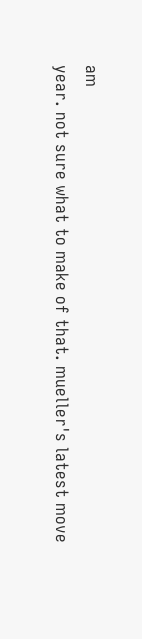am
year. not sure what to make of that. mueller's latest move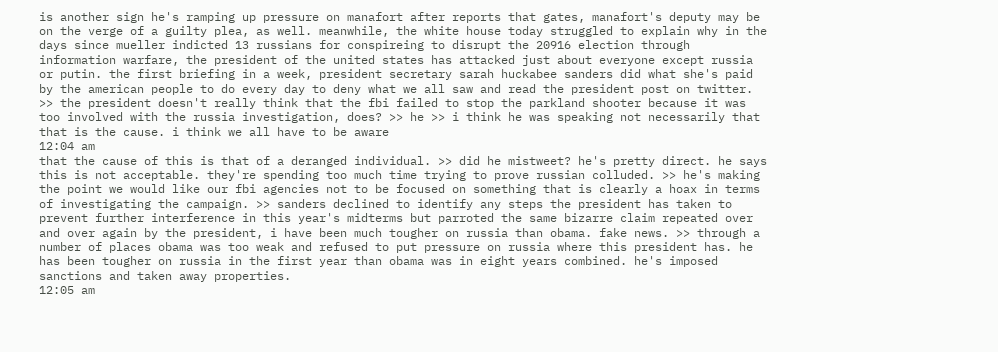is another sign he's ramping up pressure on manafort after reports that gates, manafort's deputy may be on the verge of a guilty plea, as well. meanwhile, the white house today struggled to explain why in the days since mueller indicted 13 russians for conspireing to disrupt the 20916 election through information warfare, the president of the united states has attacked just about everyone except russia or putin. the first briefing in a week, president secretary sarah huckabee sanders did what she's paid by the american people to do every day to deny what we all saw and read the president post on twitter. >> the president doesn't really think that the fbi failed to stop the parkland shooter because it was too involved with the russia investigation, does? >> he >> i think he was speaking not necessarily that that is the cause. i think we all have to be aware
12:04 am
that the cause of this is that of a deranged individual. >> did he mistweet? he's pretty direct. he says this is not acceptable. they're spending too much time trying to prove russian colluded. >> he's making the point we would like our fbi agencies not to be focused on something that is clearly a hoax in terms of investigating the campaign. >> sanders declined to identify any steps the president has taken to prevent further interference in this year's midterms but parroted the same bizarre claim repeated over and over again by the president, i have been much tougher on russia than obama. fake news. >> through a number of places obama was too weak and refused to put pressure on russia where this president has. he has been tougher on russia in the first year than obama was in eight years combined. he's imposed sanctions and taken away properties.
12:05 am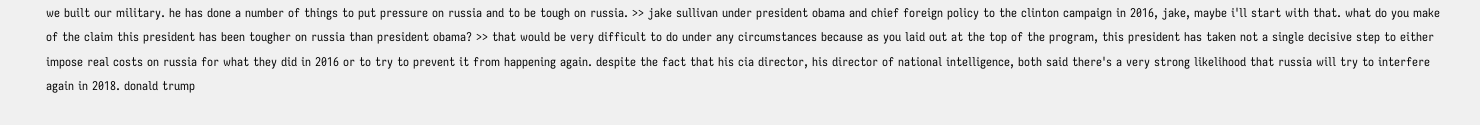we built our military. he has done a number of things to put pressure on russia and to be tough on russia. >> jake sullivan under president obama and chief foreign policy to the clinton campaign in 2016, jake, maybe i'll start with that. what do you make of the claim this president has been tougher on russia than president obama? >> that would be very difficult to do under any circumstances because as you laid out at the top of the program, this president has taken not a single decisive step to either impose real costs on russia for what they did in 2016 or to try to prevent it from happening again. despite the fact that his cia director, his director of national intelligence, both said there's a very strong likelihood that russia will try to interfere again in 2018. donald trump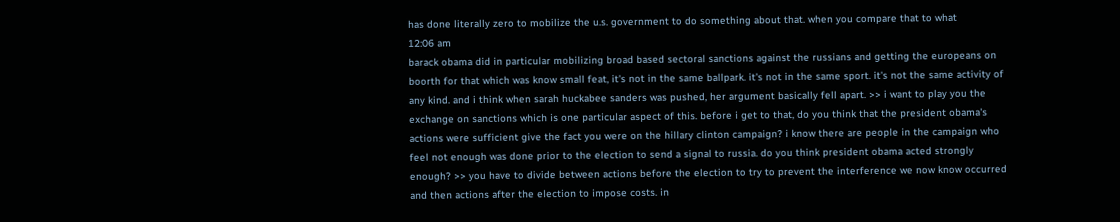has done literally zero to mobilize the u.s. government to do something about that. when you compare that to what
12:06 am
barack obama did in particular mobilizing broad based sectoral sanctions against the russians and getting the europeans on boorth for that which was know small feat, it's not in the same ballpark. it's not in the same sport. it's not the same activity of any kind. and i think when sarah huckabee sanders was pushed, her argument basically fell apart. >> i want to play you the exchange on sanctions which is one particular aspect of this. before i get to that, do you think that the president obama's actions were sufficient give the fact you were on the hillary clinton campaign? i know there are people in the campaign who feel not enough was done prior to the election to send a signal to russia. do you think president obama acted strongly enough? >> you have to divide between actions before the election to try to prevent the interference we now know occurred and then actions after the election to impose costs. in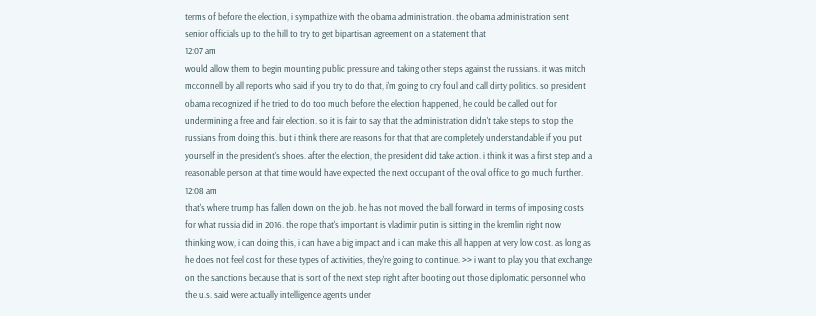terms of before the election, i sympathize with the obama administration. the obama administration sent senior officials up to the hill to try to get bipartisan agreement on a statement that
12:07 am
would allow them to begin mounting public pressure and taking other steps against the russians. it was mitch mcconnell by all reports who said if you try to do that, i'm going to cry foul and call dirty politics. so president obama recognized if he tried to do too much before the election happened, he could be called out for undermining a free and fair election. so it is fair to say that the administration didn't take steps to stop the russians from doing this. but i think there are reasons for that that are completely understandable if you put yourself in the president's shoes. after the election, the president did take action. i think it was a first step and a reasonable person at that time would have expected the next occupant of the oval office to go much further.
12:08 am
that's where trump has fallen down on the job. he has not moved the ball forward in terms of imposing costs for what russia did in 2016. the rope that's important is vladimir putin is sitting in the kremlin right now thinking wow, i can doing this, i can have a big impact and i can make this all happen at very low cost. as long as he does not feel cost for these types of activities, they're going to continue. >> i want to play you that exchange on the sanctions because that is sort of the next step right after booting out those diplomatic personnel who the u.s. said were actually intelligence agents under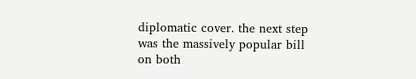diplomatic cover. the next step was the massively popular bill on both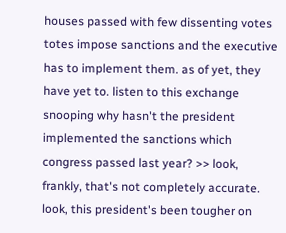houses passed with few dissenting votes totes impose sanctions and the executive has to implement them. as of yet, they have yet to. listen to this exchange snooping why hasn't the president implemented the sanctions which congress passed last year? >> look, frankly, that's not completely accurate. look, this president's been tougher on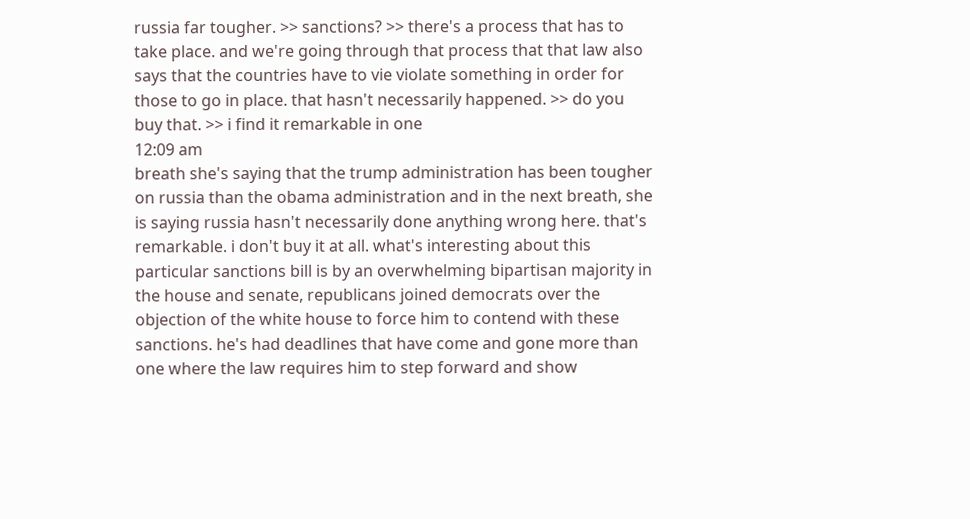russia far tougher. >> sanctions? >> there's a process that has to take place. and we're going through that process that that law also says that the countries have to vie violate something in order for those to go in place. that hasn't necessarily happened. >> do you buy that. >> i find it remarkable in one
12:09 am
breath she's saying that the trump administration has been tougher on russia than the obama administration and in the next breath, she is saying russia hasn't necessarily done anything wrong here. that's remarkable. i don't buy it at all. what's interesting about this particular sanctions bill is by an overwhelming bipartisan majority in the house and senate, republicans joined democrats over the objection of the white house to force him to contend with these sanctions. he's had deadlines that have come and gone more than one where the law requires him to step forward and show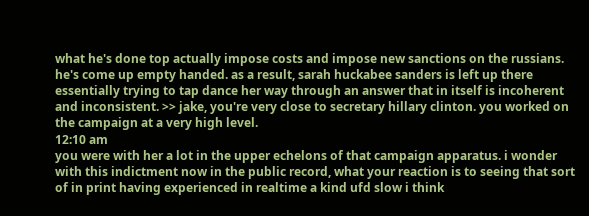what he's done top actually impose costs and impose new sanctions on the russians. he's come up empty handed. as a result, sarah huckabee sanders is left up there essentially trying to tap dance her way through an answer that in itself is incoherent and inconsistent. >> jake, you're very close to secretary hillary clinton. you worked on the campaign at a very high level.
12:10 am
you were with her a lot in the upper echelons of that campaign apparatus. i wonder with this indictment now in the public record, what your reaction is to seeing that sort of in print having experienced in realtime a kind ufd slow i think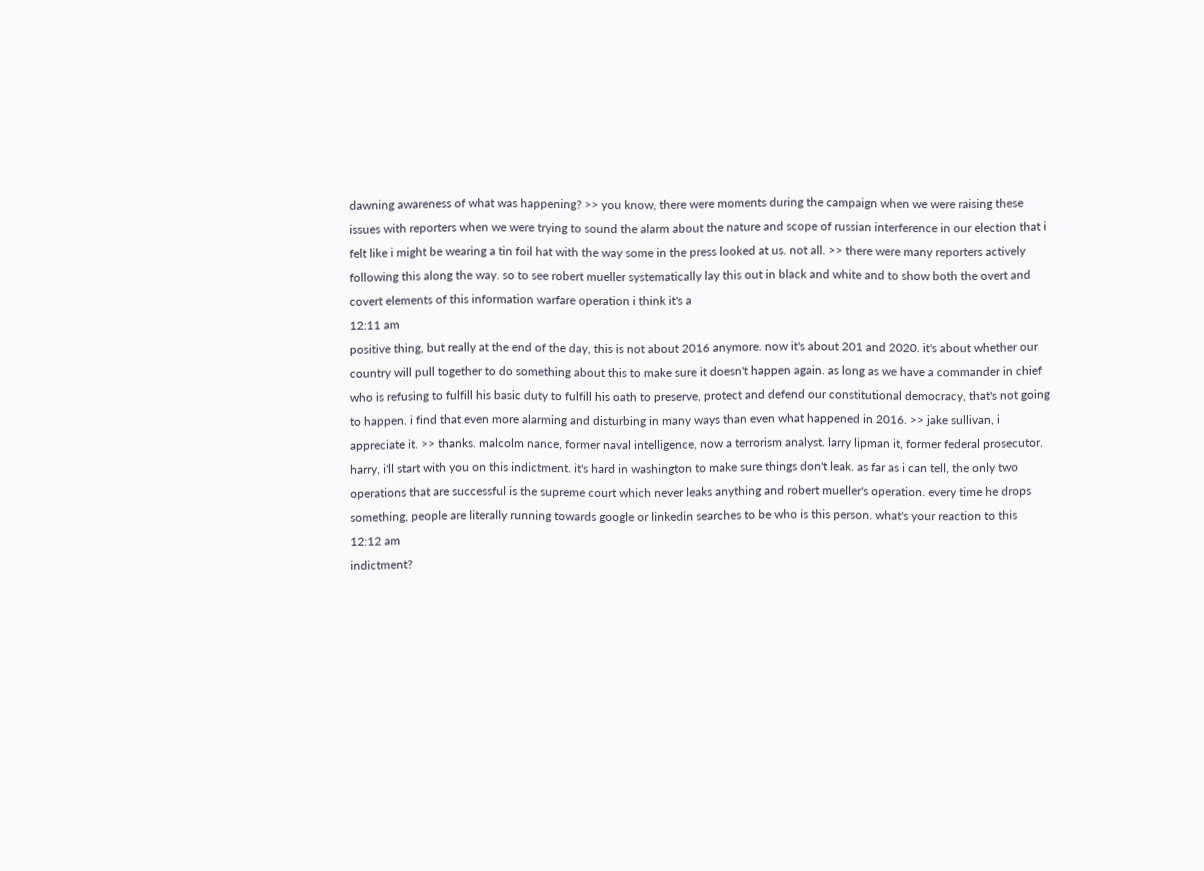dawning awareness of what was happening? >> you know, there were moments during the campaign when we were raising these issues with reporters when we were trying to sound the alarm about the nature and scope of russian interference in our election that i felt like i might be wearing a tin foil hat with the way some in the press looked at us. not all. >> there were many reporters actively following this along the way. so to see robert mueller systematically lay this out in black and white and to show both the overt and covert elements of this information warfare operation i think it's a
12:11 am
positive thing, but really at the end of the day, this is not about 2016 anymore. now it's about 201 and 2020. it's about whether our country will pull together to do something about this to make sure it doesn't happen again. as long as we have a commander in chief who is refusing to fulfill his basic duty to fulfill his oath to preserve, protect and defend our constitutional democracy, that's not going to happen. i find that even more alarming and disturbing in many ways than even what happened in 2016. >> jake sullivan, i appreciate it. >> thanks. malcolm nance, former naval intelligence, now a terrorism analyst. larry lipman it, former federal prosecutor. harry, i'll start with you on this indictment. it's hard in washington to make sure things don't leak. as far as i can tell, the only two operations that are successful is the supreme court which never leaks anything and robert mueller's operation. every time he drops something, people are literally running towards google or linkedin searches to be who is this person. what's your reaction to this
12:12 am
indictment?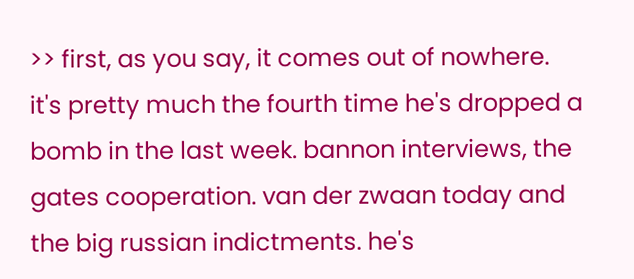>> first, as you say, it comes out of nowhere. it's pretty much the fourth time he's dropped a bomb in the last week. bannon interviews, the gates cooperation. van der zwaan today and the big russian indictments. he's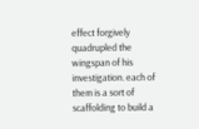effect forgively quadrupled the wingspan of his investigation. each of them is a sort of scaffolding to build a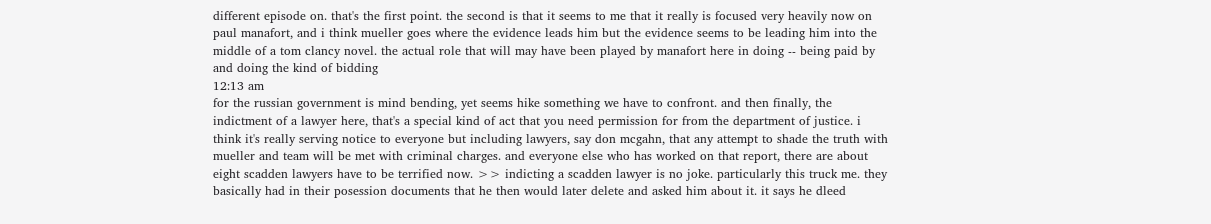different episode on. that's the first point. the second is that it seems to me that it really is focused very heavily now on paul manafort, and i think mueller goes where the evidence leads him but the evidence seems to be leading him into the middle of a tom clancy novel. the actual role that will may have been played by manafort here in doing -- being paid by and doing the kind of bidding
12:13 am
for the russian government is mind bending, yet seems hike something we have to confront. and then finally, the indictment of a lawyer here, that's a special kind of act that you need permission for from the department of justice. i think it's really serving notice to everyone but including lawyers, say don mcgahn, that any attempt to shade the truth with mueller and team will be met with criminal charges. and everyone else who has worked on that report, there are about eight scadden lawyers have to be terrified now. >> indicting a scadden lawyer is no joke. particularly this truck me. they basically had in their posession documents that he then would later delete and asked him about it. it says he dleed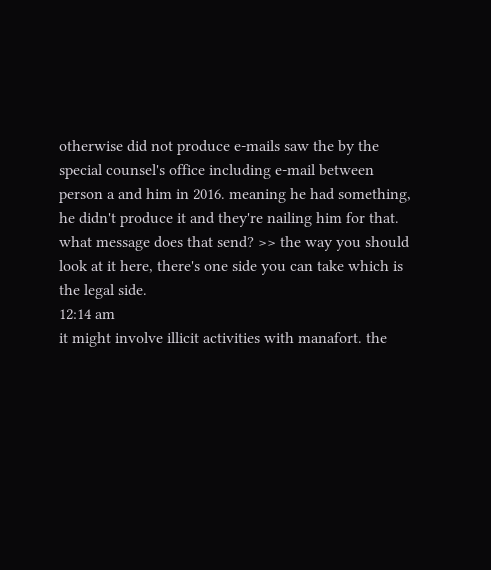otherwise did not produce e-mails saw the by the special counsel's office including e-mail between person a and him in 2016. meaning he had something, he didn't produce it and they're nailing him for that. what message does that send? >> the way you should look at it here, there's one side you can take which is the legal side.
12:14 am
it might involve illicit activities with manafort. the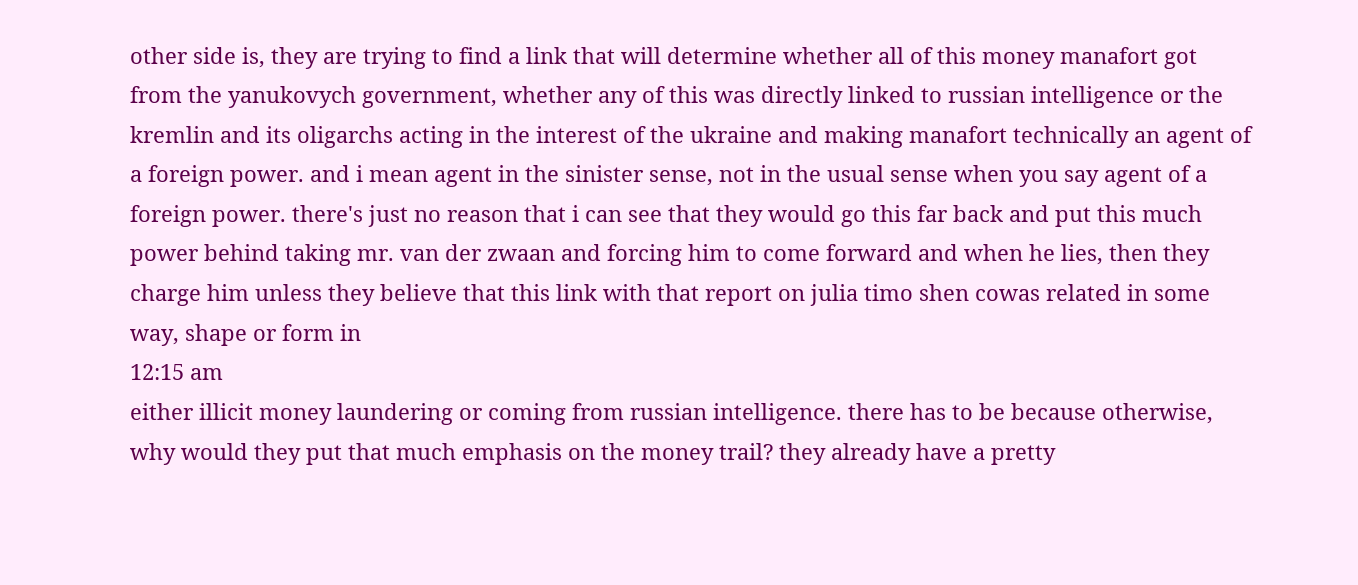other side is, they are trying to find a link that will determine whether all of this money manafort got from the yanukovych government, whether any of this was directly linked to russian intelligence or the kremlin and its oligarchs acting in the interest of the ukraine and making manafort technically an agent of a foreign power. and i mean agent in the sinister sense, not in the usual sense when you say agent of a foreign power. there's just no reason that i can see that they would go this far back and put this much power behind taking mr. van der zwaan and forcing him to come forward and when he lies, then they charge him unless they believe that this link with that report on julia timo shen cowas related in some way, shape or form in
12:15 am
either illicit money laundering or coming from russian intelligence. there has to be because otherwise, why would they put that much emphasis on the money trail? they already have a pretty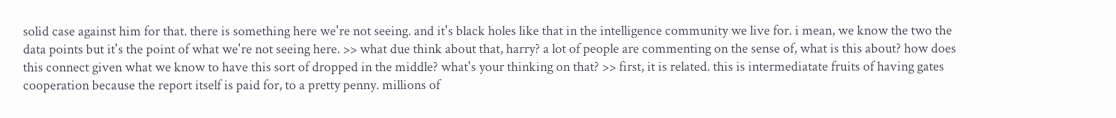solid case against him for that. there is something here we're not seeing. and it's black holes like that in the intelligence community we live for. i mean, we know the two the data points but it's the point of what we're not seeing here. >> what due think about that, harry? a lot of people are commenting on the sense of, what is this about? how does this connect given what we know to have this sort of dropped in the middle? what's your thinking on that? >> first, it is related. this is intermediatate fruits of having gates cooperation because the report itself is paid for, to a pretty penny. millions of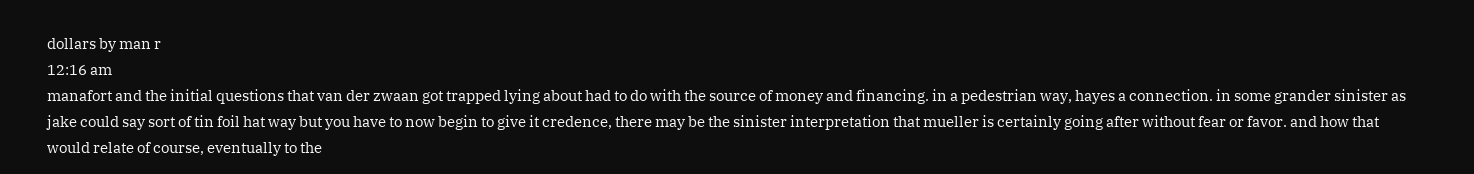dollars by man r
12:16 am
manafort and the initial questions that van der zwaan got trapped lying about had to do with the source of money and financing. in a pedestrian way, hayes a connection. in some grander sinister as jake could say sort of tin foil hat way but you have to now begin to give it credence, there may be the sinister interpretation that mueller is certainly going after without fear or favor. and how that would relate of course, eventually to the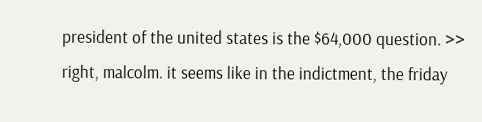president of the united states is the $64,000 question. >> right, malcolm. it seems like in the indictment, the friday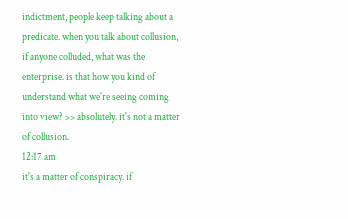indictment, people keep talking about a predicate. when you talk about collusion, if anyone colluded, what was the enterprise. is that how you kind of understand what we're seeing coming into view? >> absolutely. it's not a matter of collusion.
12:17 am
it's a matter of conspiracy. if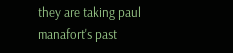they are taking paul manafort's past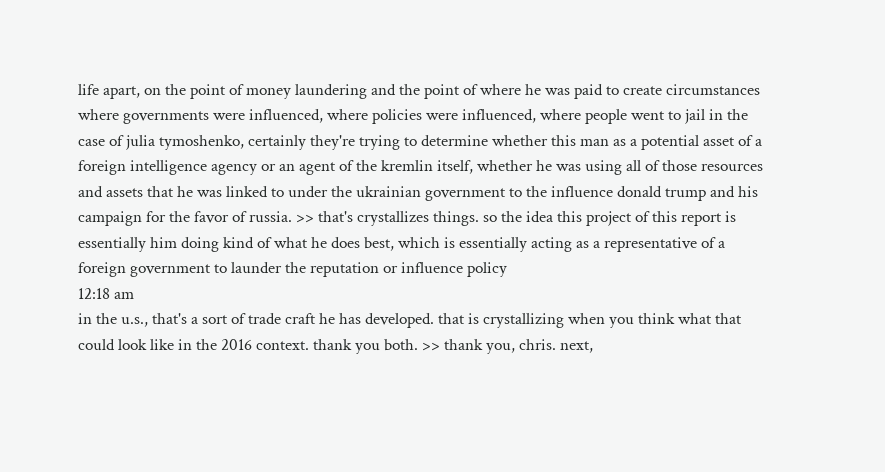life apart, on the point of money laundering and the point of where he was paid to create circumstances where governments were influenced, where policies were influenced, where people went to jail in the case of julia tymoshenko, certainly they're trying to determine whether this man as a potential asset of a foreign intelligence agency or an agent of the kremlin itself, whether he was using all of those resources and assets that he was linked to under the ukrainian government to the influence donald trump and his campaign for the favor of russia. >> that's crystallizes things. so the idea this project of this report is essentially him doing kind of what he does best, which is essentially acting as a representative of a foreign government to launder the reputation or influence policy
12:18 am
in the u.s., that's a sort of trade craft he has developed. that is crystallizing when you think what that could look like in the 2016 context. thank you both. >> thank you, chris. next,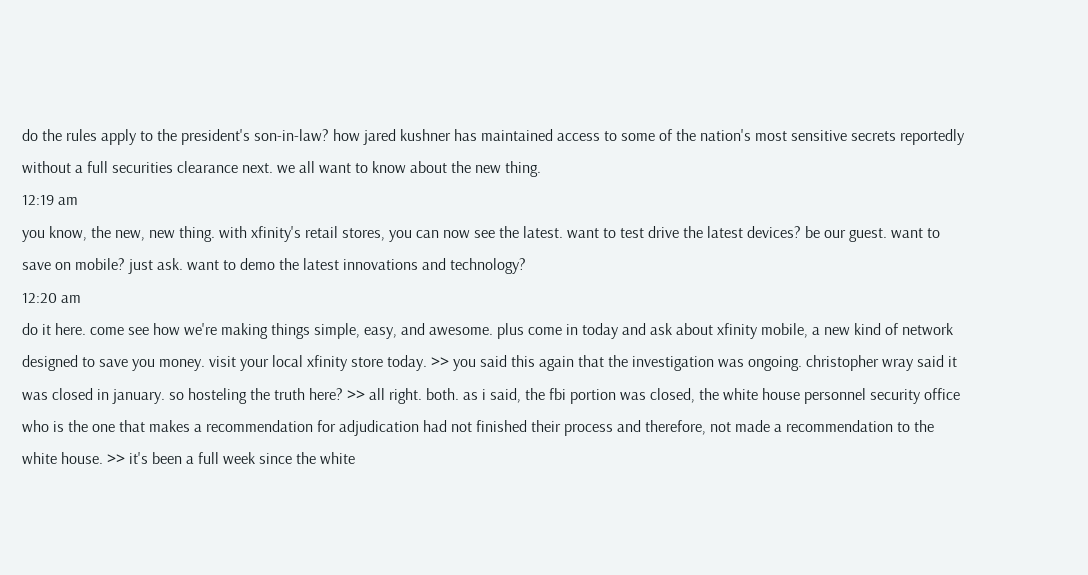do the rules apply to the president's son-in-law? how jared kushner has maintained access to some of the nation's most sensitive secrets reportedly without a full securities clearance next. we all want to know about the new thing.
12:19 am
you know, the new, new thing. with xfinity's retail stores, you can now see the latest. want to test drive the latest devices? be our guest. want to save on mobile? just ask. want to demo the latest innovations and technology?
12:20 am
do it here. come see how we're making things simple, easy, and awesome. plus come in today and ask about xfinity mobile, a new kind of network designed to save you money. visit your local xfinity store today. >> you said this again that the investigation was ongoing. christopher wray said it was closed in january. so hosteling the truth here? >> all right. both. as i said, the fbi portion was closed, the white house personnel security office who is the one that makes a recommendation for adjudication had not finished their process and therefore, not made a recommendation to the white house. >> it's been a full week since the white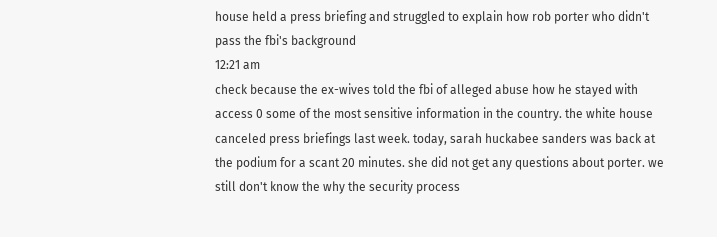house held a press briefing and struggled to explain how rob porter who didn't pass the fbi's background
12:21 am
check because the ex-wives told the fbi of alleged abuse how he stayed with access 0 some of the most sensitive information in the country. the white house canceled press briefings last week. today, sarah huckabee sanders was back at the podium for a scant 20 minutes. she did not get any questions about porter. we still don't know the why the security process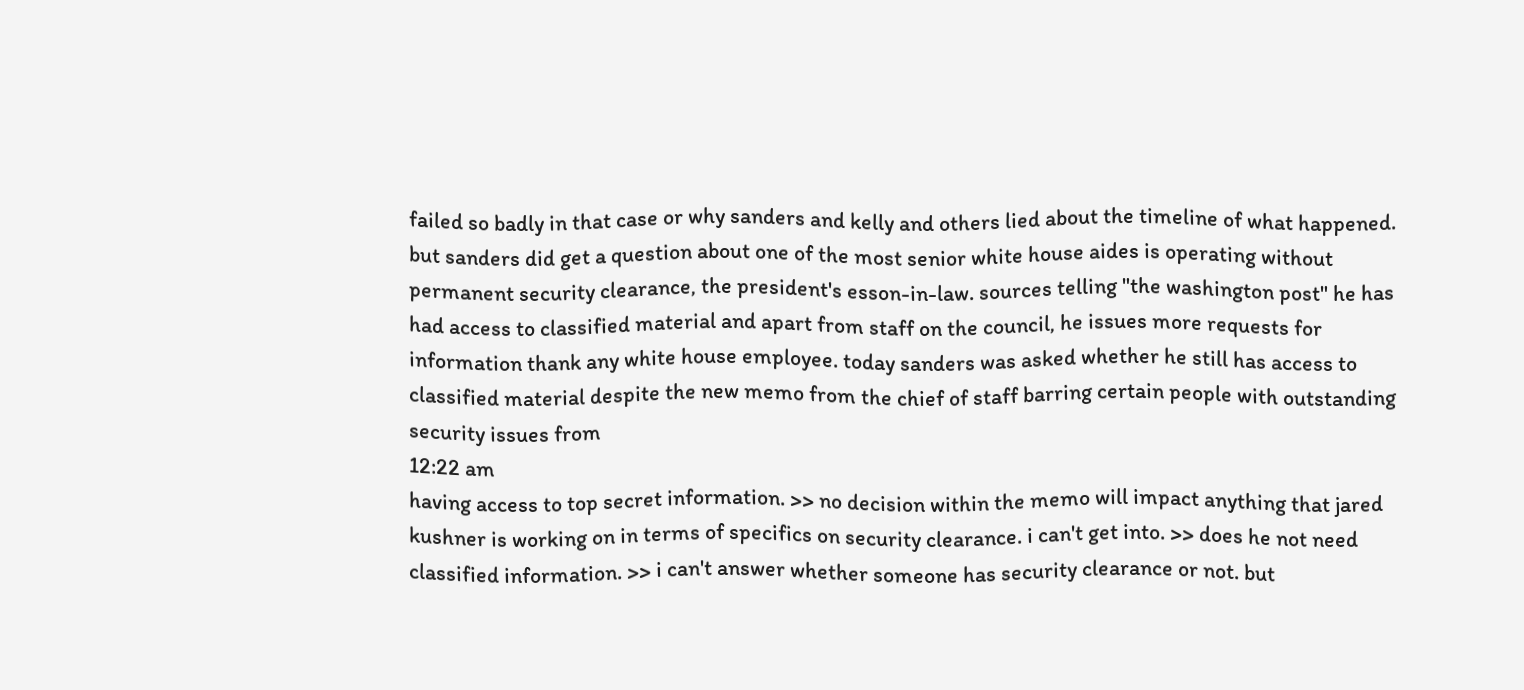failed so badly in that case or why sanders and kelly and others lied about the timeline of what happened. but sanders did get a question about one of the most senior white house aides is operating without permanent security clearance, the president's esson-in-law. sources telling "the washington post" he has had access to classified material and apart from staff on the council, he issues more requests for information thank any white house employee. today sanders was asked whether he still has access to classified material despite the new memo from the chief of staff barring certain people with outstanding security issues from
12:22 am
having access to top secret information. >> no decision within the memo will impact anything that jared kushner is working on in terms of specifics on security clearance. i can't get into. >> does he not need classified information. >> i can't answer whether someone has security clearance or not. but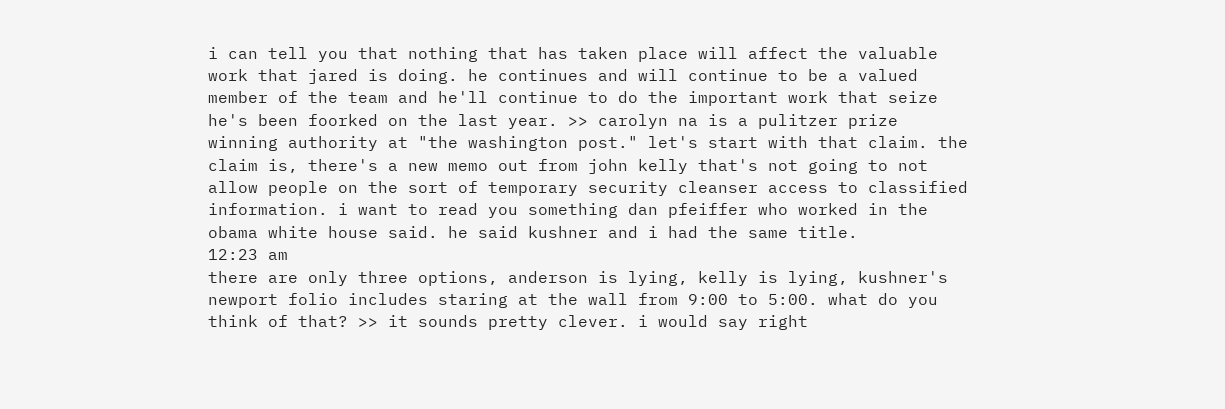i can tell you that nothing that has taken place will affect the valuable work that jared is doing. he continues and will continue to be a valued member of the team and he'll continue to do the important work that seize he's been foorked on the last year. >> carolyn na is a pulitzer prize winning authority at "the washington post." let's start with that claim. the claim is, there's a new memo out from john kelly that's not going to not allow people on the sort of temporary security cleanser access to classified information. i want to read you something dan pfeiffer who worked in the obama white house said. he said kushner and i had the same title.
12:23 am
there are only three options, anderson is lying, kelly is lying, kushner's newport folio includes staring at the wall from 9:00 to 5:00. what do you think of that? >> it sounds pretty clever. i would say right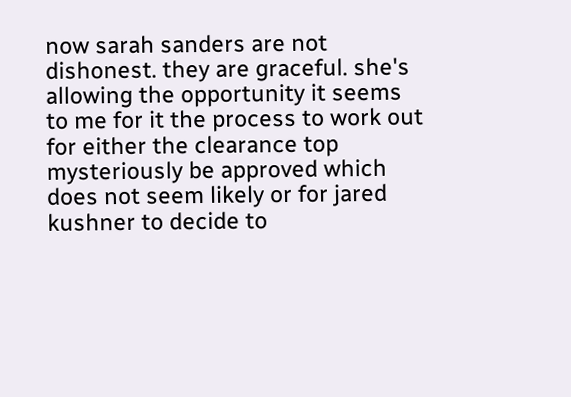now sarah sanders are not dishonest. they are graceful. she's allowing the opportunity it seems to me for it the process to work out for either the clearance top mysteriously be approved which does not seem likely or for jared kushner to decide to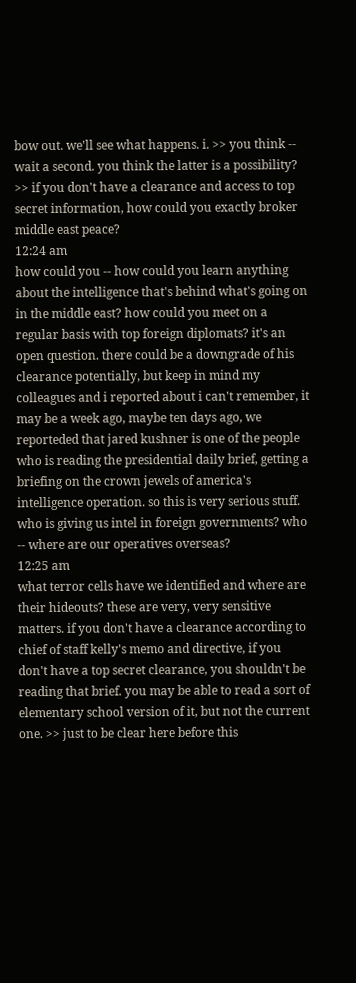bow out. we'll see what happens. i. >> you think -- wait a second. you think the latter is a possibility? >> if you don't have a clearance and access to top secret information, how could you exactly broker middle east peace?
12:24 am
how could you -- how could you learn anything about the intelligence that's behind what's going on in the middle east? how could you meet on a regular basis with top foreign diplomats? it's an open question. there could be a downgrade of his clearance potentially, but keep in mind my colleagues and i reported about i can't remember, it may be a week ago, maybe ten days ago, we reporteded that jared kushner is one of the people who is reading the presidential daily brief, getting a briefing on the crown jewels of america's intelligence operation. so this is very serious stuff. who is giving us intel in foreign governments? who -- where are our operatives overseas?
12:25 am
what terror cells have we identified and where are their hideouts? these are very, very sensitive matters. if you don't have a clearance according to chief of staff kelly's memo and directive, if you don't have a top secret clearance, you shouldn't be reading that brief. you may be able to read a sort of elementary school version of it, but not the current one. >> just to be clear here before this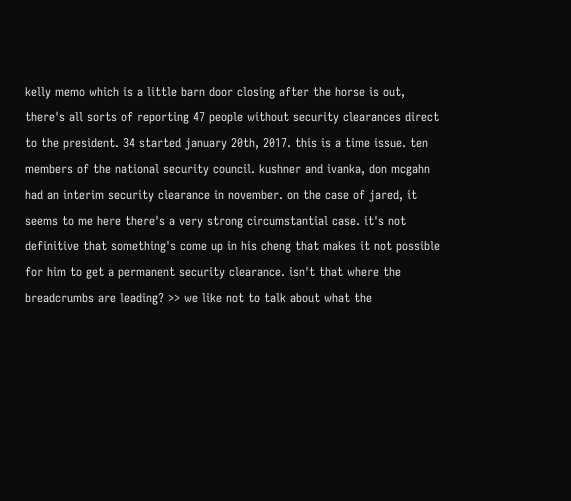kelly memo which is a little barn door closing after the horse is out, there's all sorts of reporting 47 people without security clearances direct to the president. 34 started january 20th, 2017. this is a time issue. ten members of the national security council. kushner and ivanka, don mcgahn had an interim security clearance in november. on the case of jared, it seems to me here there's a very strong circumstantial case. it's not definitive that something's come up in his cheng that makes it not possible for him to get a permanent security clearance. isn't that where the breadcrumbs are leading? >> we like not to talk about what the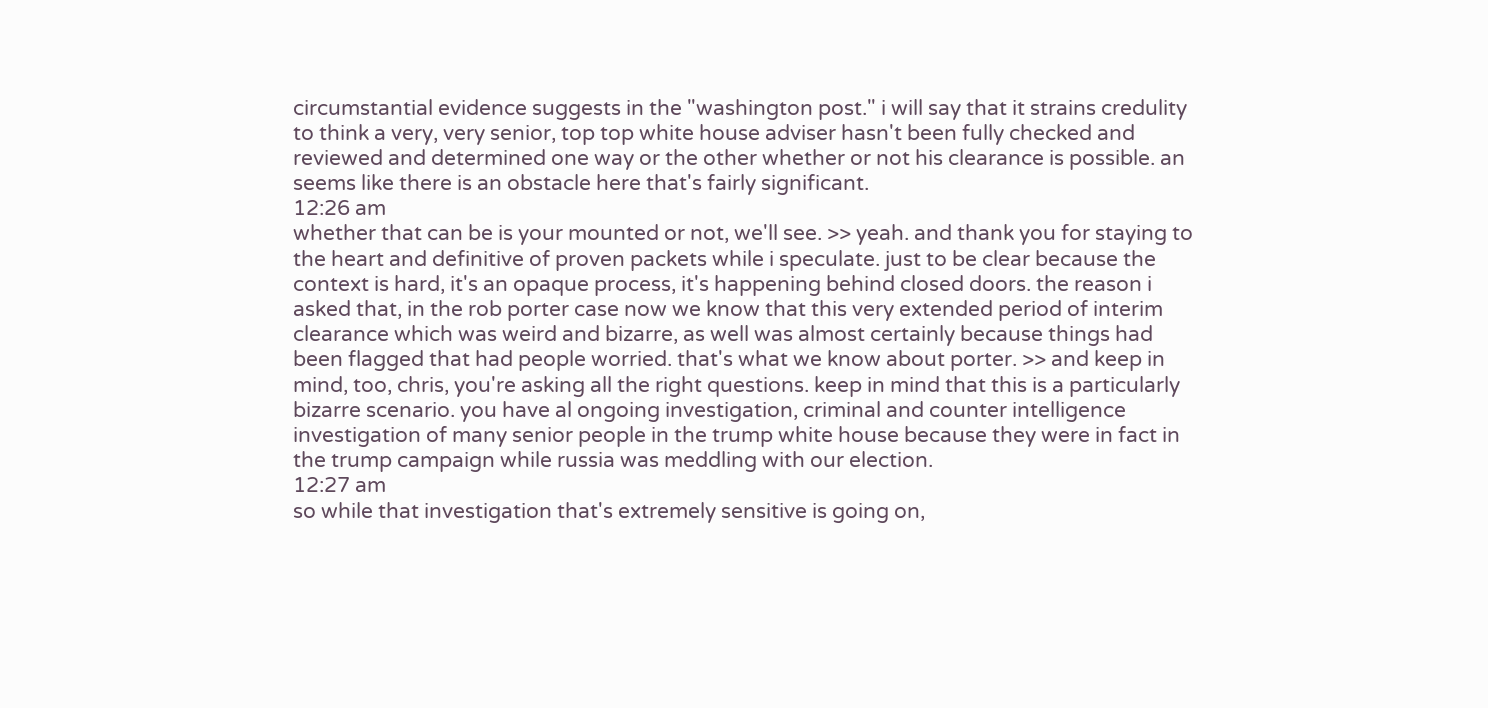circumstantial evidence suggests in the "washington post." i will say that it strains credulity to think a very, very senior, top top white house adviser hasn't been fully checked and reviewed and determined one way or the other whether or not his clearance is possible. an seems like there is an obstacle here that's fairly significant.
12:26 am
whether that can be is your mounted or not, we'll see. >> yeah. and thank you for staying to the heart and definitive of proven packets while i speculate. just to be clear because the context is hard, it's an opaque process, it's happening behind closed doors. the reason i asked that, in the rob porter case now we know that this very extended period of interim clearance which was weird and bizarre, as well was almost certainly because things had been flagged that had people worried. that's what we know about porter. >> and keep in mind, too, chris, you're asking all the right questions. keep in mind that this is a particularly bizarre scenario. you have al ongoing investigation, criminal and counter intelligence investigation of many senior people in the trump white house because they were in fact in the trump campaign while russia was meddling with our election.
12:27 am
so while that investigation that's extremely sensitive is going on,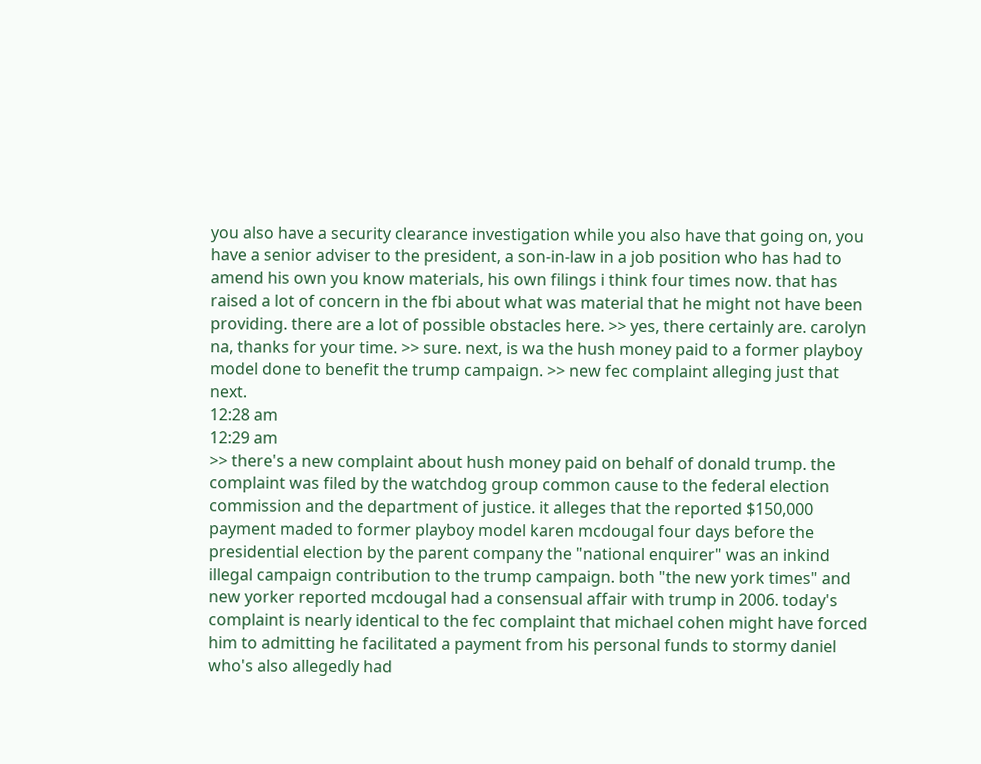you also have a security clearance investigation while you also have that going on, you have a senior adviser to the president, a son-in-law in a job position who has had to amend his own you know materials, his own filings i think four times now. that has raised a lot of concern in the fbi about what was material that he might not have been providing. there are a lot of possible obstacles here. >> yes, there certainly are. carolyn na, thanks for your time. >> sure. next, is wa the hush money paid to a former playboy model done to benefit the trump campaign. >> new fec complaint alleging just that next.
12:28 am
12:29 am
>> there's a new complaint about hush money paid on behalf of donald trump. the complaint was filed by the watchdog group common cause to the federal election commission and the department of justice. it alleges that the reported $150,000 payment maded to former playboy model karen mcdougal four days before the presidential election by the parent company the "national enquirer" was an inkind illegal campaign contribution to the trump campaign. both "the new york times" and new yorker reported mcdougal had a consensual affair with trump in 2006. today's complaint is nearly identical to the fec complaint that michael cohen might have forced him to admitting he facilitated a payment from his personal funds to stormy daniel who's also allegedly had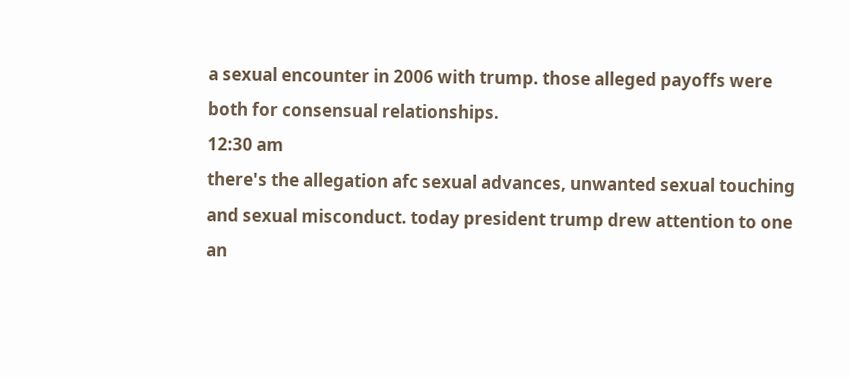a sexual encounter in 2006 with trump. those alleged payoffs were both for consensual relationships.
12:30 am
there's the allegation afc sexual advances, unwanted sexual touching and sexual misconduct. today president trump drew attention to one an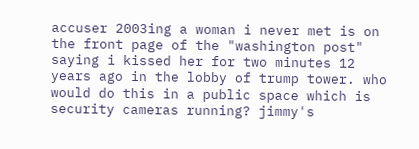accuser 2003ing a woman i never met is on the front page of the "washington post" saying i kissed her for two minutes 12 years ago in the lobby of trump tower. who would do this in a public space which is security cameras running? jimmy's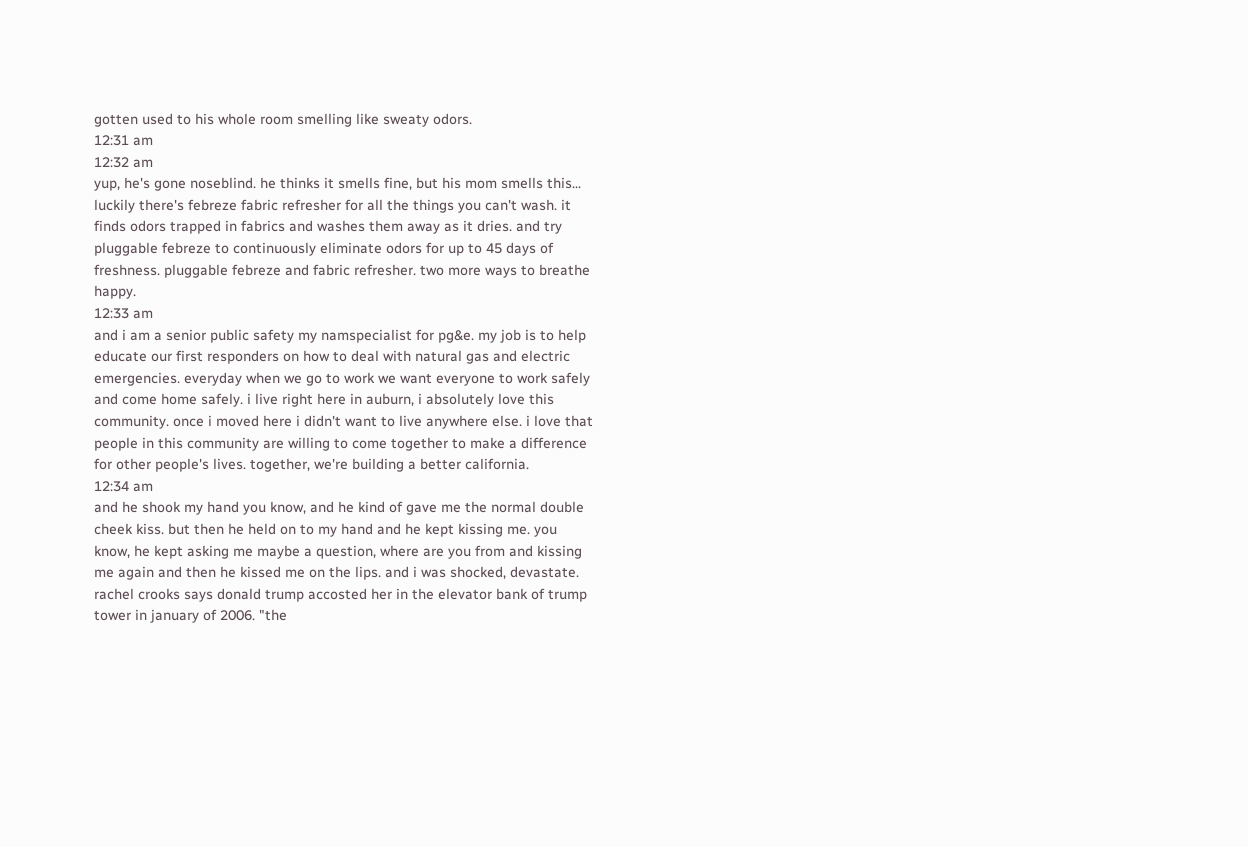gotten used to his whole room smelling like sweaty odors.
12:31 am
12:32 am
yup, he's gone noseblind. he thinks it smells fine, but his mom smells this... luckily there's febreze fabric refresher for all the things you can't wash. it finds odors trapped in fabrics and washes them away as it dries. and try pluggable febreze to continuously eliminate odors for up to 45 days of freshness. pluggable febreze and fabric refresher. two more ways to breathe happy.
12:33 am
and i am a senior public safety my namspecialist for pg&e. my job is to help educate our first responders on how to deal with natural gas and electric emergencies. everyday when we go to work we want everyone to work safely and come home safely. i live right here in auburn, i absolutely love this community. once i moved here i didn't want to live anywhere else. i love that people in this community are willing to come together to make a difference for other people's lives. together, we're building a better california.
12:34 am
and he shook my hand you know, and he kind of gave me the normal double cheek kiss. but then he held on to my hand and he kept kissing me. you know, he kept asking me maybe a question, where are you from and kissing me again and then he kissed me on the lips. and i was shocked, devastate. rachel crooks says donald trump accosted her in the elevator bank of trump tower in january of 2006. "the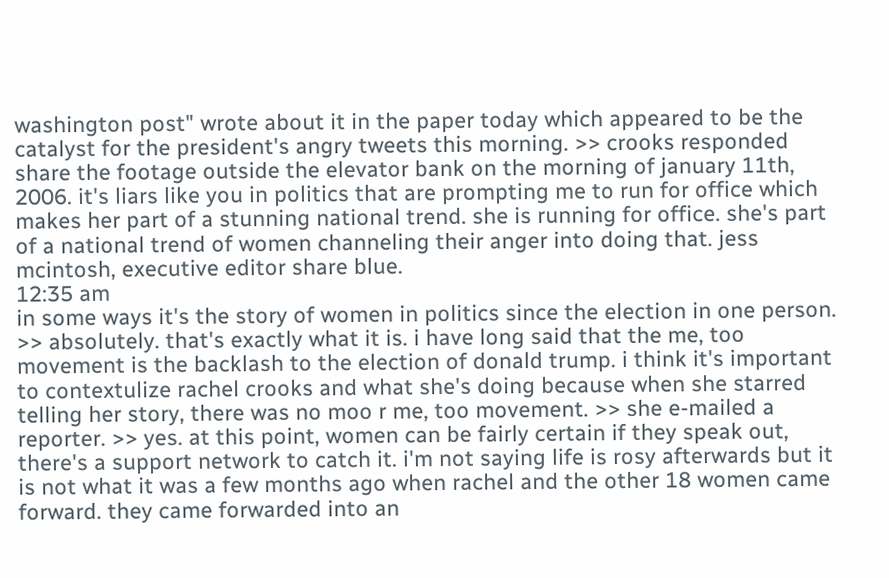washington post" wrote about it in the paper today which appeared to be the catalyst for the president's angry tweets this morning. >> crooks responded share the footage outside the elevator bank on the morning of january 11th, 2006. it's liars like you in politics that are prompting me to run for office which makes her part of a stunning national trend. she is running for office. she's part of a national trend of women channeling their anger into doing that. jess mcintosh, executive editor share blue.
12:35 am
in some ways it's the story of women in politics since the election in one person. >> absolutely. that's exactly what it is. i have long said that the me, too movement is the backlash to the election of donald trump. i think it's important to contextulize rachel crooks and what she's doing because when she starred telling her story, there was no moo r me, too movement. >> she e-mailed a reporter. >> yes. at this point, women can be fairly certain if they speak out, there's a support network to catch it. i'm not saying life is rosy afterwards but it is not what it was a few months ago when rachel and the other 18 women came forward. they came forwarded into an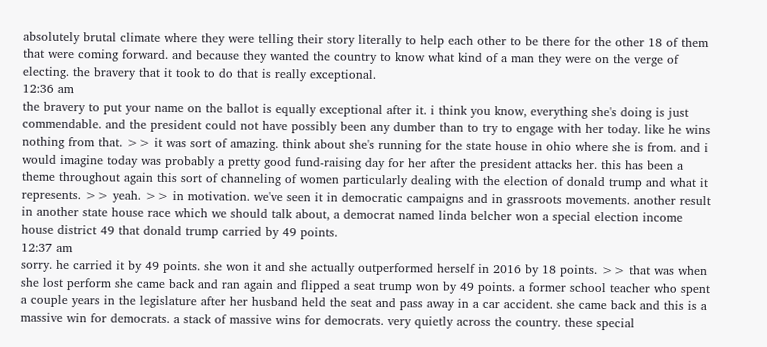absolutely brutal climate where they were telling their story literally to help each other to be there for the other 18 of them that were coming forward. and because they wanted the country to know what kind of a man they were on the verge of electing. the bravery that it took to do that is really exceptional.
12:36 am
the bravery to put your name on the ballot is equally exceptional after it. i think you know, everything she's doing is just commendable. and the president could not have possibly been any dumber than to try to engage with her today. like he wins nothing from that. >> it was sort of amazing. think about she's running for the state house in ohio where she is from. and i would imagine today was probably a pretty good fund-raising day for her after the president attacks her. this has been a theme throughout again this sort of channeling of women particularly dealing with the election of donald trump and what it represents. >> yeah. >> in motivation. we've seen it in democratic campaigns and in grassroots movements. another result in another state house race which we should talk about, a democrat named linda belcher won a special election income house district 49 that donald trump carried by 49 points.
12:37 am
sorry. he carried it by 49 points. she won it and she actually outperformed herself in 2016 by 18 points. >> that was when she lost perform she came back and ran again and flipped a seat trump won by 49 points. a former school teacher who spent a couple years in the legislature after her husband held the seat and pass away in a car accident. she came back and this is a massive win for democrats. a stack of massive wins for democrats. very quietly across the country. these special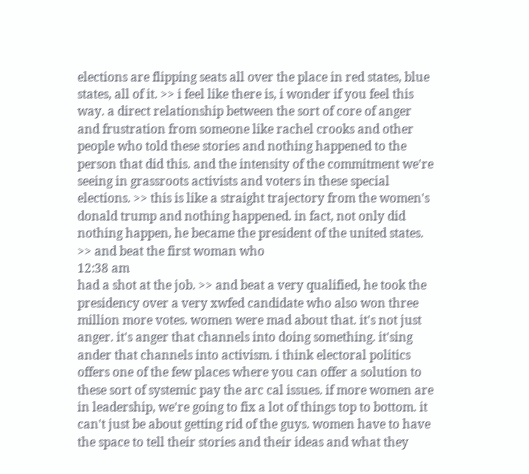elections are flipping seats all over the place in red states, blue states, all of it. >> i feel like there is, i wonder if you feel this way. a direct relationship between the sort of core of anger and frustration from someone like rachel crooks and other people who told these stories and nothing happened to the person that did this. and the intensity of the commitment we're seeing in grassroots activists and voters in these special elections. >> this is like a straight trajectory from the women's donald trump and nothing happened. in fact, not only did nothing happen, he became the president of the united states. >> and beat the first woman who
12:38 am
had a shot at the job. >> and beat a very qualified, he took the presidency over a very xwfed candidate who also won three million more votes. women were mad about that. it's not just anger. it's anger that channels into doing something. it'sing ander that channels into activism. i think electoral politics offers one of the few places where you can offer a solution to these sort of systemic pay the arc cal issues. if more women are in leadership, we're going to fix a lot of things top to bottom. it can't just be about getting rid of the guys. women have to have the space to tell their stories and their ideas and what they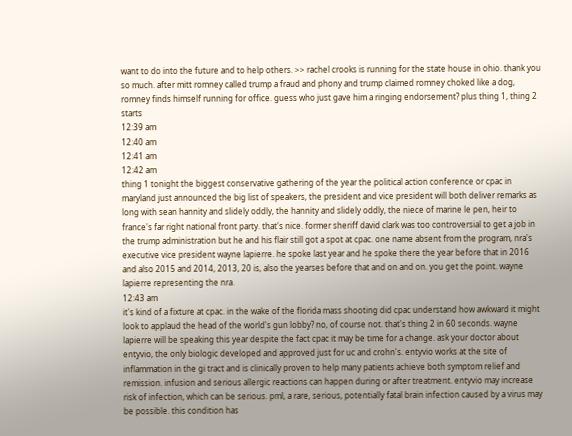want to do into the future and to help others. >> rachel crooks is running for the state house in ohio. thank you so much. after mitt romney called trump a fraud and phony and trump claimed romney choked like a dog, romney finds himself running for office. guess who just gave him a ringing endorsement? plus thing 1, thing 2 starts
12:39 am
12:40 am
12:41 am
12:42 am
thing 1 tonight the biggest conservative gathering of the year the political action conference or cpac in maryland just announced the big list of speakers, the president and vice president will both deliver remarks as long with sean hannity and slidely oddly, the hannity and slidely oddly, the niece of marine le pen, heir to france's far right national front party. that's nice. former sheriff david clark was too controversial to get a job in the trump administration but he and his flair still got a spot at cpac. one name absent from the program, nra's executive vice president wayne lapierre. he spoke last year and he spoke there the year before that in 2016 and also 2015 and 2014, 2013, 20 is, also the yearses before that and on and on. you get the point. wayne lapierre representing the nra.
12:43 am
it's kind of a fixture at cpac. in the wake of the florida mass shooting did cpac understand how awkward it might look to applaud the head of the world's gun lobby? no, of course not. that's thing 2 in 60 seconds. wayne lapierre will be speaking this year despite the fact cpac it may be time for a change. ask your doctor about entyvio, the only biologic developed and approved just for uc and crohn's. entyvio works at the site of inflammation in the gi tract and is clinically proven to help many patients achieve both symptom relief and remission. infusion and serious allergic reactions can happen during or after treatment. entyvio may increase risk of infection, which can be serious. pml, a rare, serious, potentially fatal brain infection caused by a virus may be possible. this condition has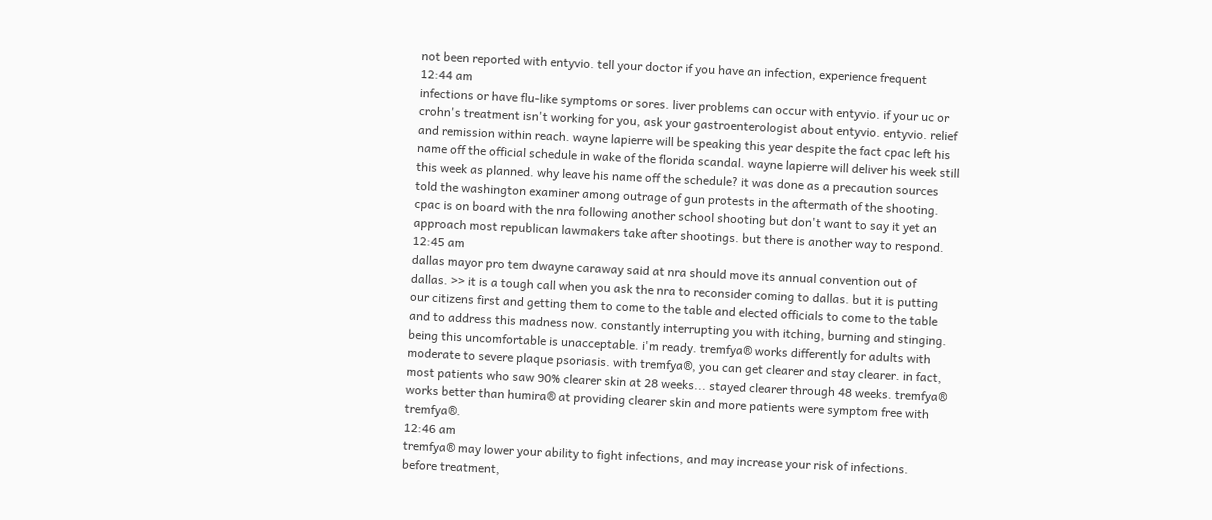not been reported with entyvio. tell your doctor if you have an infection, experience frequent
12:44 am
infections or have flu-like symptoms or sores. liver problems can occur with entyvio. if your uc or crohn's treatment isn't working for you, ask your gastroenterologist about entyvio. entyvio. relief and remission within reach. wayne lapierre will be speaking this year despite the fact cpac left his name off the official schedule in wake of the florida scandal. wayne lapierre will deliver his week still this week as planned. why leave his name off the schedule? it was done as a precaution sources told the washington examiner among outrage of gun protests in the aftermath of the shooting. cpac is on board with the nra following another school shooting but don't want to say it yet an approach most republican lawmakers take after shootings. but there is another way to respond.
12:45 am
dallas mayor pro tem dwayne caraway said at nra should move its annual convention out of dallas. >> it is a tough call when you ask the nra to reconsider coming to dallas. but it is putting our citizens first and getting them to come to the table and elected officials to come to the table and to address this madness now. constantly interrupting you with itching, burning and stinging. being this uncomfortable is unacceptable. i'm ready. tremfya® works differently for adults with moderate to severe plaque psoriasis. with tremfya®, you can get clearer and stay clearer. in fact, most patients who saw 90% clearer skin at 28 weeks... stayed clearer through 48 weeks. tremfya® works better than humira® at providing clearer skin and more patients were symptom free with tremfya®.
12:46 am
tremfya® may lower your ability to fight infections, and may increase your risk of infections. before treatment,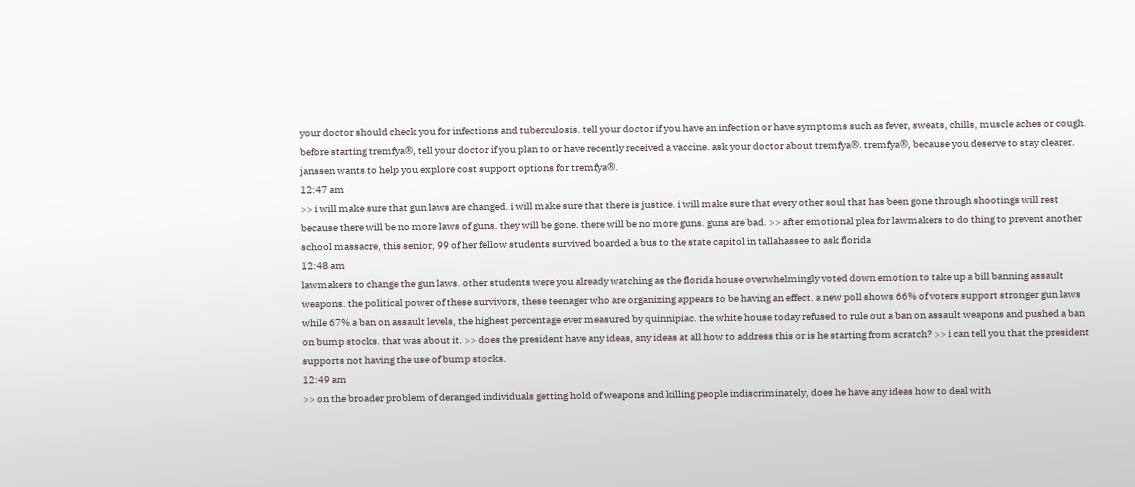your doctor should check you for infections and tuberculosis. tell your doctor if you have an infection or have symptoms such as fever, sweats, chills, muscle aches or cough. before starting tremfya®, tell your doctor if you plan to or have recently received a vaccine. ask your doctor about tremfya®. tremfya®, because you deserve to stay clearer. janssen wants to help you explore cost support options for tremfya®.
12:47 am
>> i will make sure that gun laws are changed. i will make sure that there is justice. i will make sure that every other soul that has been gone through shootings will rest because there will be no more laws of guns. they will be gone. there will be no more guns. guns are bad. >> after emotional plea for lawmakers to do thing to prevent another school massacre, this senior, 99 of her fellow students survived boarded a bus to the state capitol in tallahassee to ask florida
12:48 am
lawmakers to change the gun laws. other students were you already watching as the florida house overwhelmingly voted down emotion to take up a bill banning assault weapons. the political power of these survivors, these teenager who are organizing appears to be having an effect. a new poll shows 66% of voters support stronger gun laws while 67% a ban on assault levels, the highest percentage ever measured by quinnipiac. the white house today refused to rule out a ban on assault weapons and pushed a ban on bump stocks. that was about it. >> does the president have any ideas, any ideas at all how to address this or is he starting from scratch? >> i can tell you that the president supports not having the use of bump stocks.
12:49 am
>> on the broader problem of deranged individuals getting hold of weapons and killing people indiscriminately, does he have any ideas how to deal with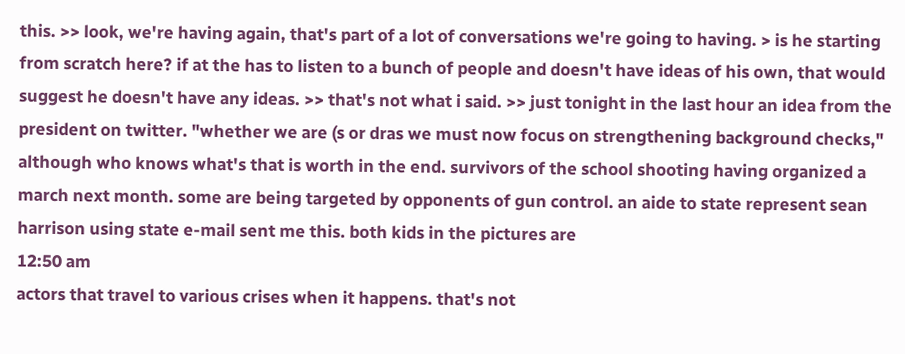this. >> look, we're having again, that's part of a lot of conversations we're going to having. > is he starting from scratch here? if at the has to listen to a bunch of people and doesn't have ideas of his own, that would suggest he doesn't have any ideas. >> that's not what i said. >> just tonight in the last hour an idea from the president on twitter. "whether we are (s or dras we must now focus on strengthening background checks," although who knows what's that is worth in the end. survivors of the school shooting having organized a march next month. some are being targeted by opponents of gun control. an aide to state represent sean harrison using state e-mail sent me this. both kids in the pictures are
12:50 am
actors that travel to various crises when it happens. that's not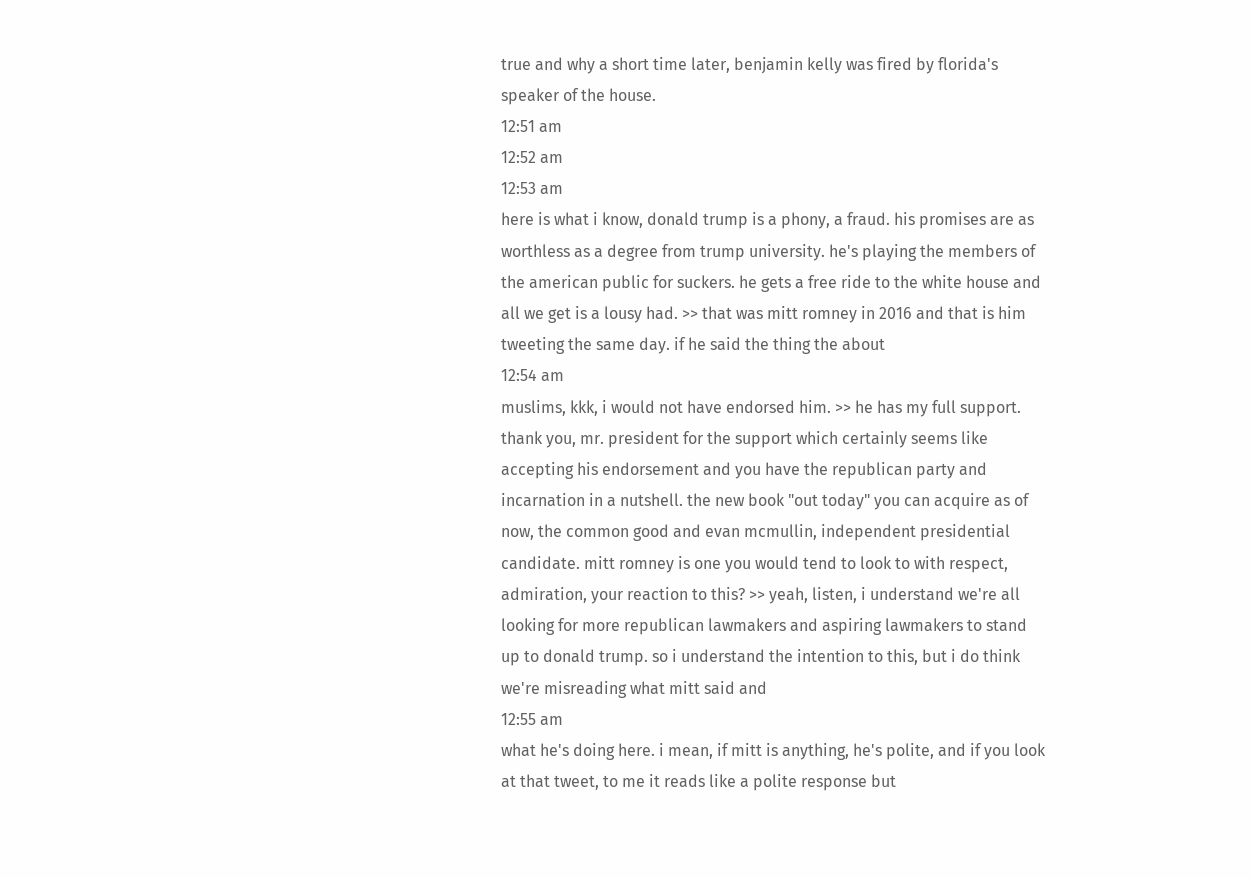true and why a short time later, benjamin kelly was fired by florida's speaker of the house.
12:51 am
12:52 am
12:53 am
here is what i know, donald trump is a phony, a fraud. his promises are as worthless as a degree from trump university. he's playing the members of the american public for suckers. he gets a free ride to the white house and all we get is a lousy had. >> that was mitt romney in 2016 and that is him tweeting the same day. if he said the thing the about
12:54 am
muslims, kkk, i would not have endorsed him. >> he has my full support. thank you, mr. president for the support which certainly seems like accepting his endorsement and you have the republican party and incarnation in a nutshell. the new book "out today" you can acquire as of now, the common good and evan mcmullin, independent presidential candidate. mitt romney is one you would tend to look to with respect, admiration, your reaction to this? >> yeah, listen, i understand we're all looking for more republican lawmakers and aspiring lawmakers to stand up to donald trump. so i understand the intention to this, but i do think we're misreading what mitt said and
12:55 am
what he's doing here. i mean, if mitt is anything, he's polite, and if you look at that tweet, to me it reads like a polite response but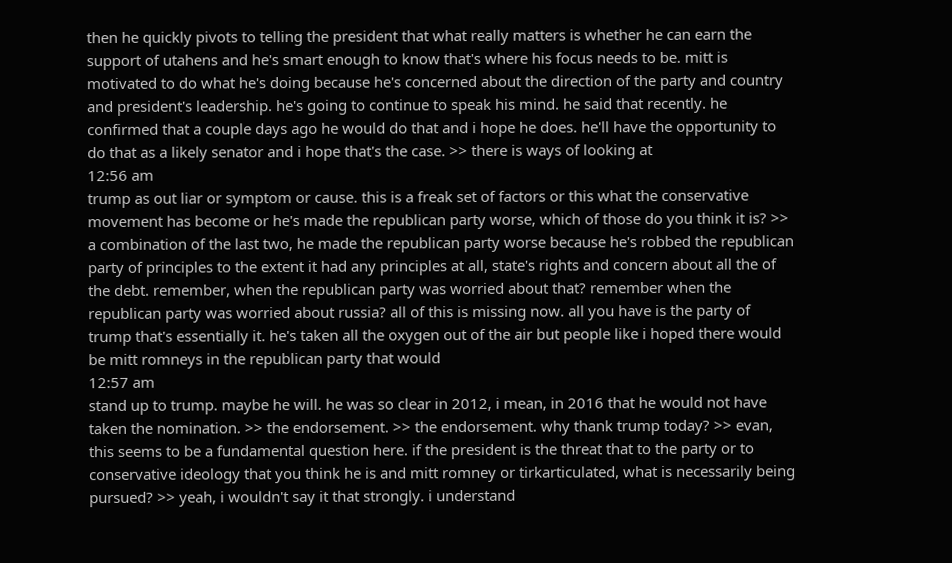then he quickly pivots to telling the president that what really matters is whether he can earn the support of utahens and he's smart enough to know that's where his focus needs to be. mitt is motivated to do what he's doing because he's concerned about the direction of the party and country and president's leadership. he's going to continue to speak his mind. he said that recently. he confirmed that a couple days ago he would do that and i hope he does. he'll have the opportunity to do that as a likely senator and i hope that's the case. >> there is ways of looking at
12:56 am
trump as out liar or symptom or cause. this is a freak set of factors or this what the conservative movement has become or he's made the republican party worse, which of those do you think it is? >> a combination of the last two, he made the republican party worse because he's robbed the republican party of principles to the extent it had any principles at all, state's rights and concern about all the of the debt. remember, when the republican party was worried about that? remember when the republican party was worried about russia? all of this is missing now. all you have is the party of trump that's essentially it. he's taken all the oxygen out of the air but people like i hoped there would be mitt romneys in the republican party that would
12:57 am
stand up to trump. maybe he will. he was so clear in 2012, i mean, in 2016 that he would not have taken the nomination. >> the endorsement. >> the endorsement. why thank trump today? >> evan, this seems to be a fundamental question here. if the president is the threat that to the party or to conservative ideology that you think he is and mitt romney or tirkarticulated, what is necessarily being pursued? >> yeah, i wouldn't say it that strongly. i understand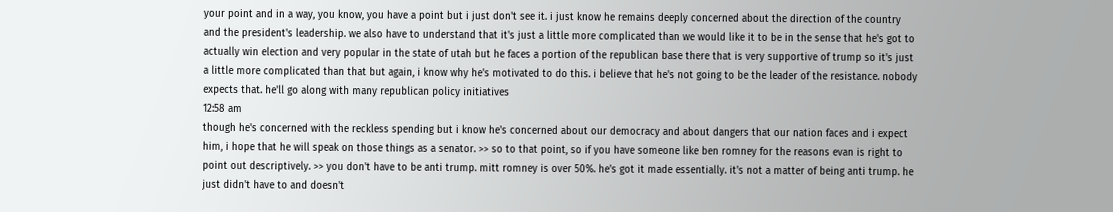your point and in a way, you know, you have a point but i just don't see it. i just know he remains deeply concerned about the direction of the country and the president's leadership. we also have to understand that it's just a little more complicated than we would like it to be in the sense that he's got to actually win election and very popular in the state of utah but he faces a portion of the republican base there that is very supportive of trump so it's just a little more complicated than that but again, i know why he's motivated to do this. i believe that he's not going to be the leader of the resistance. nobody expects that. he'll go along with many republican policy initiatives
12:58 am
though he's concerned with the reckless spending but i know he's concerned about our democracy and about dangers that our nation faces and i expect him, i hope that he will speak on those things as a senator. >> so to that point, so if you have someone like ben romney for the reasons evan is right to point out descriptively. >> you don't have to be anti trump. mitt romney is over 50%. he's got it made essentially. it's not a matter of being anti trump. he just didn't have to and doesn't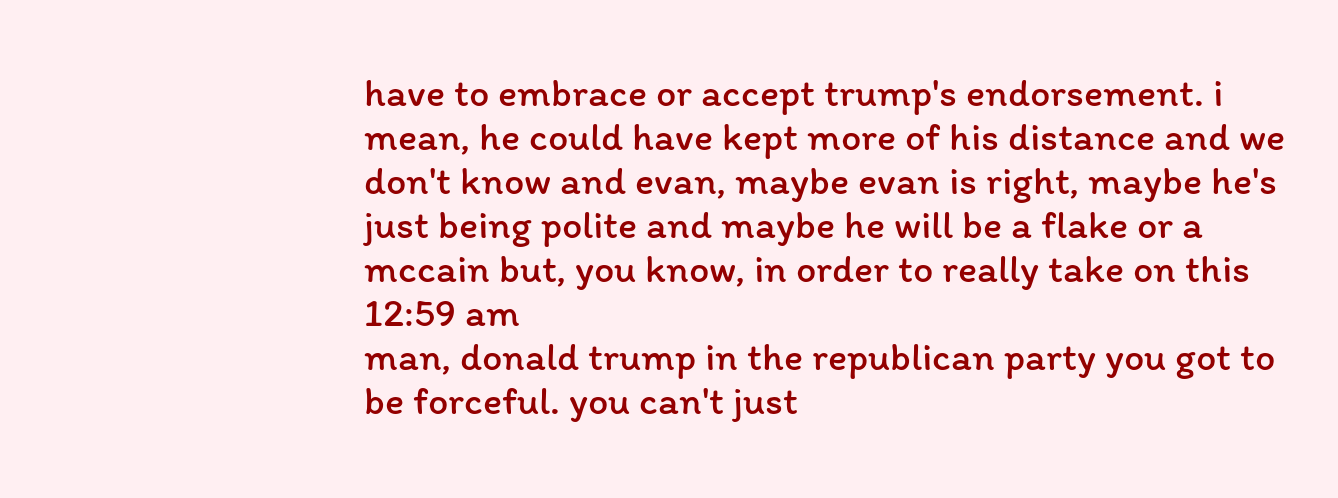have to embrace or accept trump's endorsement. i mean, he could have kept more of his distance and we don't know and evan, maybe evan is right, maybe he's just being polite and maybe he will be a flake or a mccain but, you know, in order to really take on this
12:59 am
man, donald trump in the republican party you got to be forceful. you can't just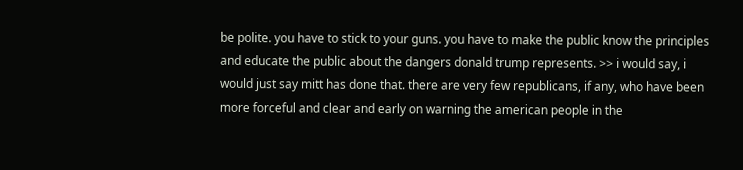be polite. you have to stick to your guns. you have to make the public know the principles and educate the public about the dangers donald trump represents. >> i would say, i would just say mitt has done that. there are very few republicans, if any, who have been more forceful and clear and early on warning the american people in the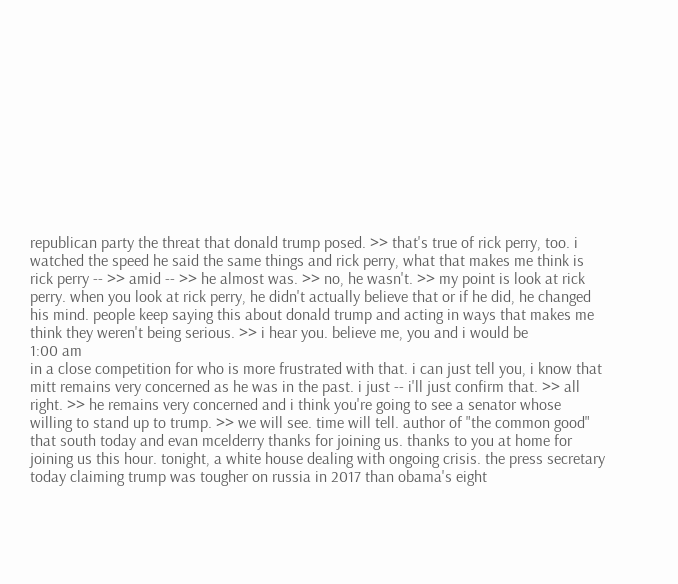republican party the threat that donald trump posed. >> that's true of rick perry, too. i watched the speed he said the same things and rick perry, what that makes me think is rick perry -- >> amid -- >> he almost was. >> no, he wasn't. >> my point is look at rick perry. when you look at rick perry, he didn't actually believe that or if he did, he changed his mind. people keep saying this about donald trump and acting in ways that makes me think they weren't being serious. >> i hear you. believe me, you and i would be
1:00 am
in a close competition for who is more frustrated with that. i can just tell you, i know that mitt remains very concerned as he was in the past. i just -- i'll just confirm that. >> all right. >> he remains very concerned and i think you're going to see a senator whose willing to stand up to trump. >> we will see. time will tell. author of "the common good" that south today and evan mcelderry thanks for joining us. thanks to you at home for joining us this hour. tonight, a white house dealing with ongoing crisis. the press secretary today claiming trump was tougher on russia in 2017 than obama's eight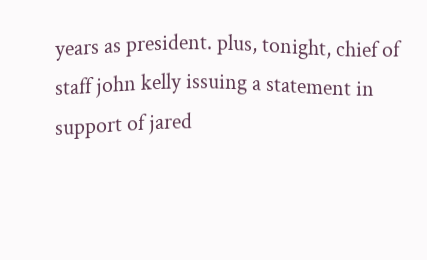years as president. plus, tonight, chief of staff john kelly issuing a statement in support of jared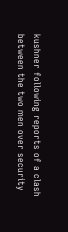kushner following reports of a clash between the two men over security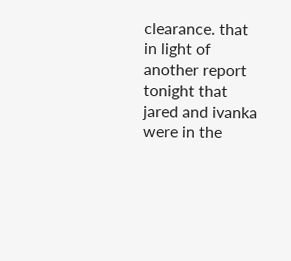clearance. that in light of another report tonight that jared and ivanka were in the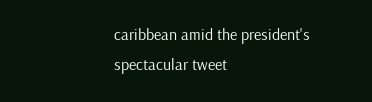caribbean amid the president's spectacular tweet